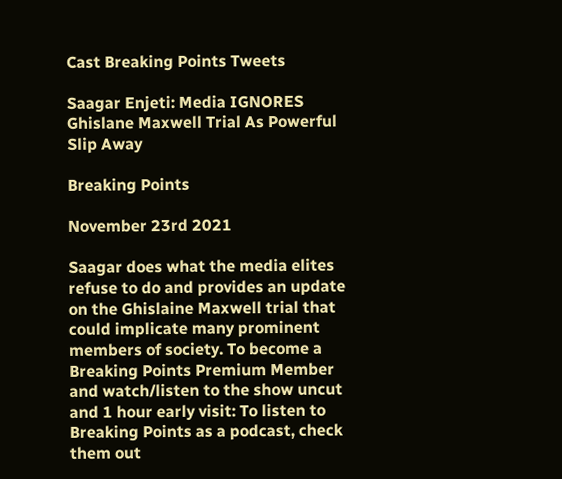Cast Breaking Points Tweets

Saagar Enjeti: Media IGNORES Ghislane Maxwell Trial As Powerful Slip Away

Breaking Points

November 23rd 2021

Saagar does what the media elites refuse to do and provides an update on the Ghislaine Maxwell trial that could implicate many prominent members of society. To become a Breaking Points Premium Member and watch/listen to the show uncut and 1 hour early visit: To listen to Breaking Points as a podcast, check them out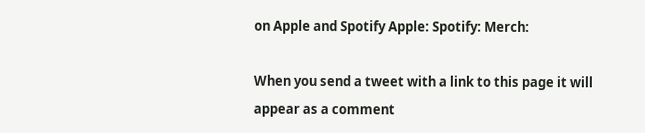on Apple and Spotify Apple: Spotify: Merch:

When you send a tweet with a link to this page it will appear as a comment